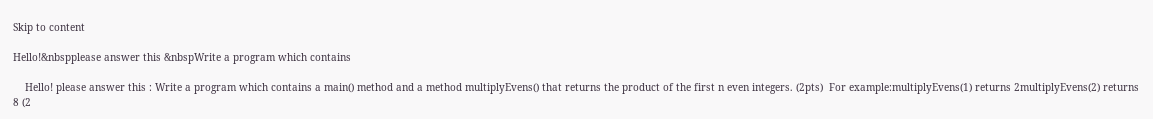Skip to content

Hello!&nbspplease answer this &nbspWrite a program which contains

    Hello! please answer this : Write a program which contains a main() method and a method multiplyEvens() that returns the product of the first n even integers. (2pts)  For example:multiplyEvens(1) returns 2multiplyEvens(2) returns 8 (2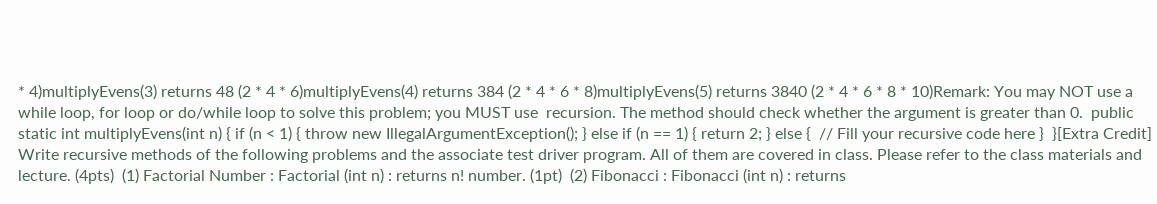* 4)multiplyEvens(3) returns 48 (2 * 4 * 6)multiplyEvens(4) returns 384 (2 * 4 * 6 * 8)multiplyEvens(5) returns 3840 (2 * 4 * 6 * 8 * 10)Remark: You may NOT use a while loop, for loop or do/while loop to solve this problem; you MUST use  recursion. The method should check whether the argument is greater than 0.  public static int multiplyEvens(int n) { if (n < 1) { throw new IllegalArgumentException(); } else if (n == 1) { return 2; } else {  // Fill your recursive code here }  }[Extra Credit] Write recursive methods of the following problems and the associate test driver program. All of them are covered in class. Please refer to the class materials and lecture. (4pts)  (1) Factorial Number : Factorial (int n) : returns n! number. (1pt)  (2) Fibonacci : Fibonacci (int n) : returns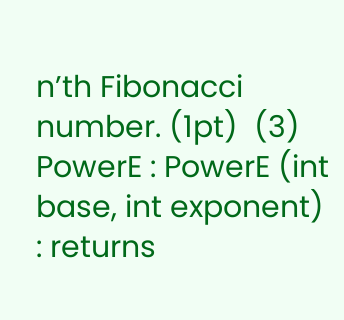n’th Fibonacci number. (1pt)  (3) PowerE : PowerE (int base, int exponent) : returns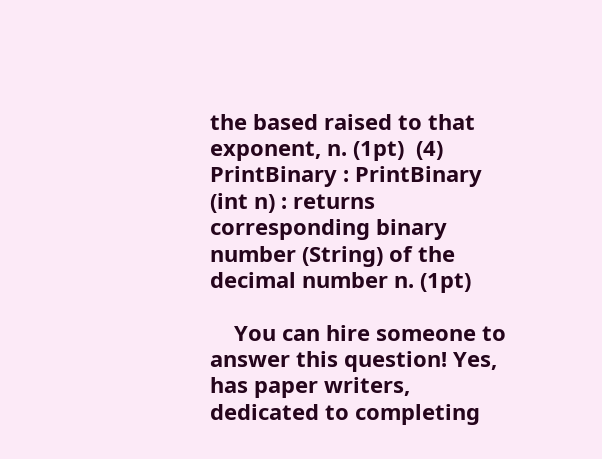the based raised to that exponent, n. (1pt)  (4) PrintBinary : PrintBinary (int n) : returns corresponding binary number (String) of the decimal number n. (1pt)

    You can hire someone to answer this question! Yes, has paper writers, dedicated to completing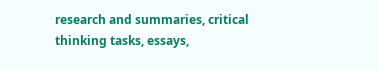research and summaries, critical thinking tasks, essays,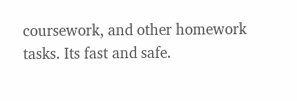coursework, and other homework tasks. Its fast and safe.